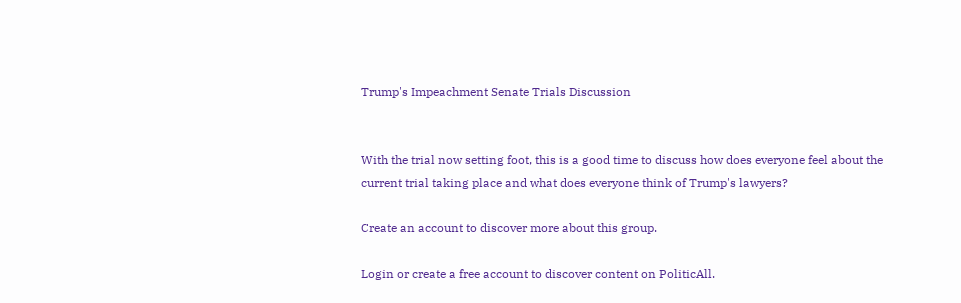Trump's Impeachment Senate Trials Discussion


With the trial now setting foot, this is a good time to discuss how does everyone feel about the current trial taking place and what does everyone think of Trump's lawyers?

Create an account to discover more about this group.

Login or create a free account to discover content on PoliticAll.